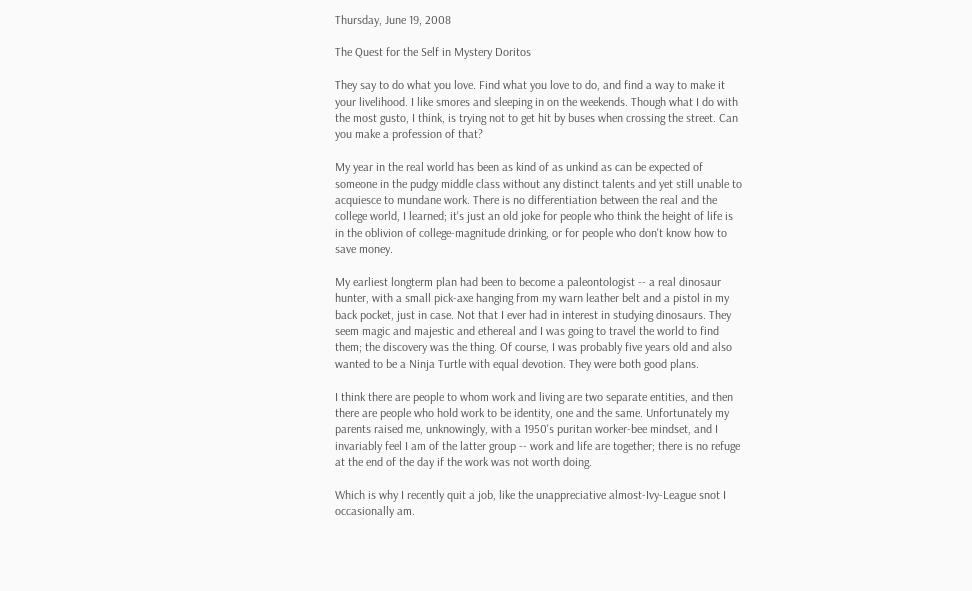Thursday, June 19, 2008

The Quest for the Self in Mystery Doritos

They say to do what you love. Find what you love to do, and find a way to make it your livelihood. I like smores and sleeping in on the weekends. Though what I do with the most gusto, I think, is trying not to get hit by buses when crossing the street. Can you make a profession of that?

My year in the real world has been as kind of as unkind as can be expected of someone in the pudgy middle class without any distinct talents and yet still unable to acquiesce to mundane work. There is no differentiation between the real and the college world, I learned; it's just an old joke for people who think the height of life is in the oblivion of college-magnitude drinking, or for people who don't know how to save money.

My earliest longterm plan had been to become a paleontologist -- a real dinosaur hunter, with a small pick-axe hanging from my warn leather belt and a pistol in my back pocket, just in case. Not that I ever had in interest in studying dinosaurs. They seem magic and majestic and ethereal and I was going to travel the world to find them; the discovery was the thing. Of course, I was probably five years old and also wanted to be a Ninja Turtle with equal devotion. They were both good plans.

I think there are people to whom work and living are two separate entities, and then there are people who hold work to be identity, one and the same. Unfortunately my parents raised me, unknowingly, with a 1950's puritan worker-bee mindset, and I invariably feel I am of the latter group -- work and life are together; there is no refuge at the end of the day if the work was not worth doing.

Which is why I recently quit a job, like the unappreciative almost-Ivy-League snot I occasionally am.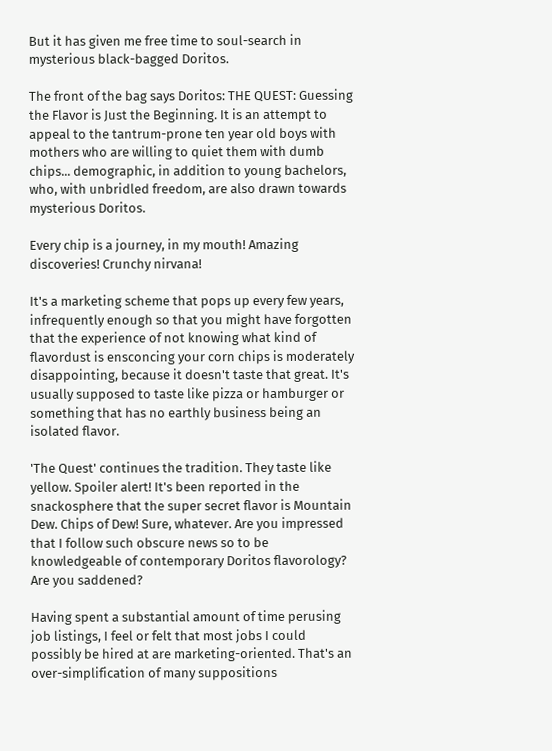But it has given me free time to soul-search in mysterious black-bagged Doritos.

The front of the bag says Doritos: THE QUEST: Guessing the Flavor is Just the Beginning. It is an attempt to appeal to the tantrum-prone ten year old boys with mothers who are willing to quiet them with dumb chips... demographic, in addition to young bachelors, who, with unbridled freedom, are also drawn towards mysterious Doritos.

Every chip is a journey, in my mouth! Amazing discoveries! Crunchy nirvana!

It's a marketing scheme that pops up every few years, infrequently enough so that you might have forgotten that the experience of not knowing what kind of flavordust is ensconcing your corn chips is moderately disappointing, because it doesn't taste that great. It's usually supposed to taste like pizza or hamburger or something that has no earthly business being an isolated flavor.

'The Quest' continues the tradition. They taste like yellow. Spoiler alert! It's been reported in the snackosphere that the super secret flavor is Mountain Dew. Chips of Dew! Sure, whatever. Are you impressed that I follow such obscure news so to be knowledgeable of contemporary Doritos flavorology? Are you saddened?

Having spent a substantial amount of time perusing job listings, I feel or felt that most jobs I could possibly be hired at are marketing-oriented. That's an over-simplification of many suppositions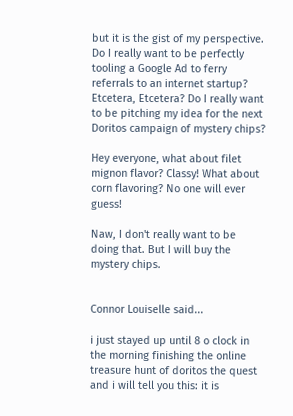but it is the gist of my perspective. Do I really want to be perfectly tooling a Google Ad to ferry referrals to an internet startup? Etcetera, Etcetera? Do I really want to be pitching my idea for the next Doritos campaign of mystery chips?

Hey everyone, what about filet mignon flavor? Classy! What about corn flavoring? No one will ever guess!

Naw, I don't really want to be doing that. But I will buy the mystery chips.


Connor Louiselle said...

i just stayed up until 8 o clock in the morning finishing the online treasure hunt of doritos the quest and i will tell you this: it is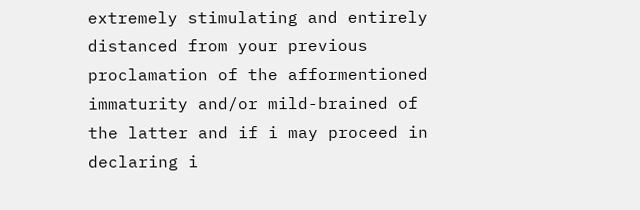extremely stimulating and entirely distanced from your previous proclamation of the afformentioned immaturity and/or mild-brained of the latter and if i may proceed in declaring i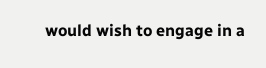would wish to engage in a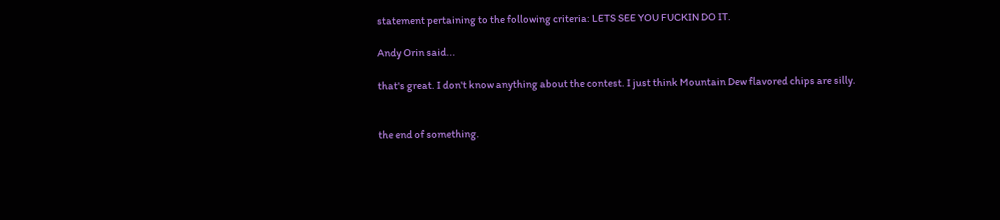statement pertaining to the following criteria: LETS SEE YOU FUCKIN DO IT.

Andy Orin said...

that's great. I don't know anything about the contest. I just think Mountain Dew flavored chips are silly.


the end of something.